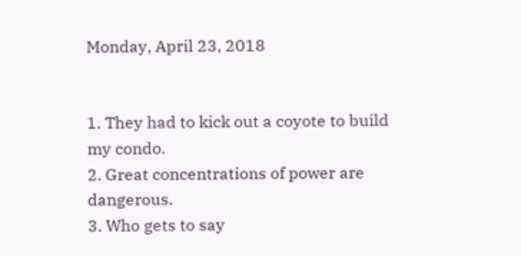Monday, April 23, 2018


1. They had to kick out a coyote to build my condo.
2. Great concentrations of power are dangerous.
3. Who gets to say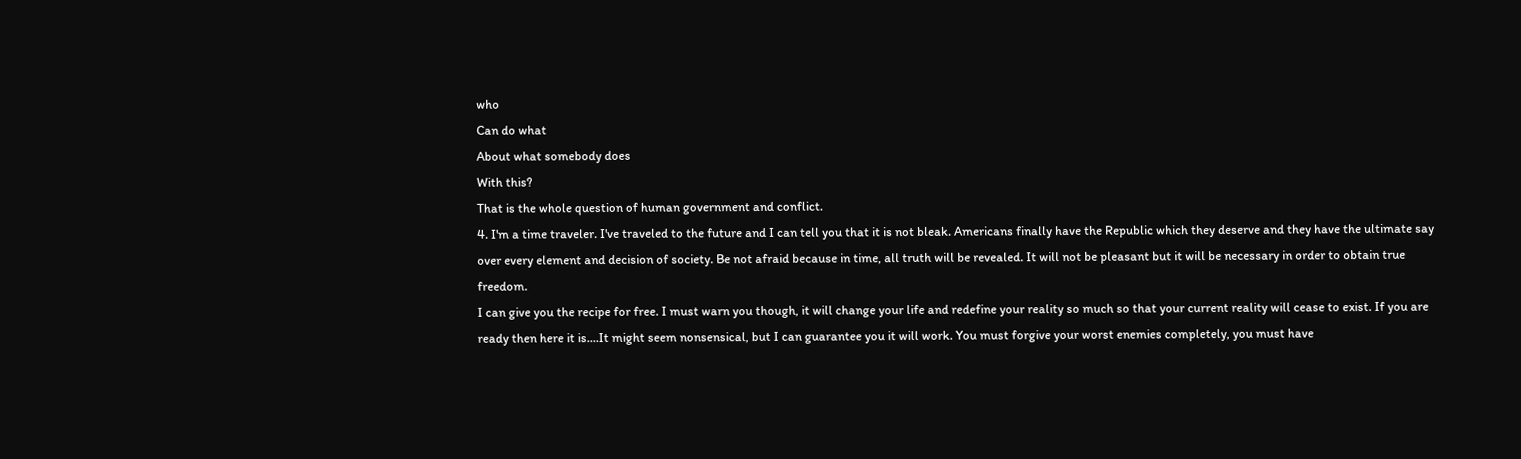who
Can do what
About what somebody does
With this?
That is the whole question of human government and conflict.
4. I'm a time traveler. I've traveled to the future and I can tell you that it is not bleak. Americans finally have the Republic which they deserve and they have the ultimate say over every element and decision of society. Be not afraid because in time, all truth will be revealed. It will not be pleasant but it will be necessary in order to obtain true freedom.
I can give you the recipe for free. I must warn you though, it will change your life and redefine your reality so much so that your current reality will cease to exist. If you are ready then here it is....It might seem nonsensical, but I can guarantee you it will work. You must forgive your worst enemies completely, you must have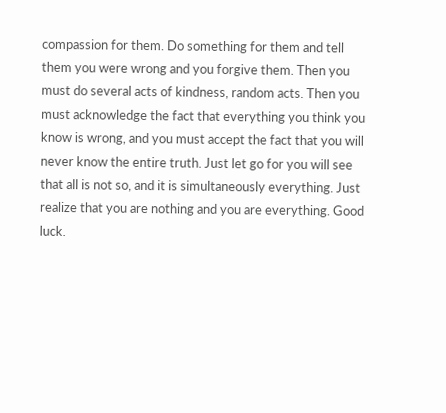compassion for them. Do something for them and tell them you were wrong and you forgive them. Then you must do several acts of kindness, random acts. Then you must acknowledge the fact that everything you think you know is wrong, and you must accept the fact that you will never know the entire truth. Just let go for you will see that all is not so, and it is simultaneously everything. Just realize that you are nothing and you are everything. Good luck.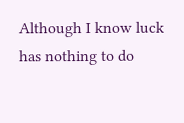Although I know luck has nothing to do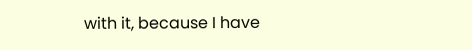with it, because I have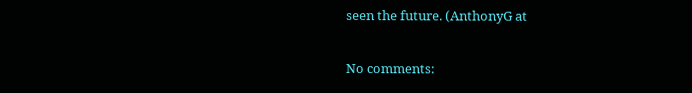seen the future. (AnthonyG at

No comments: